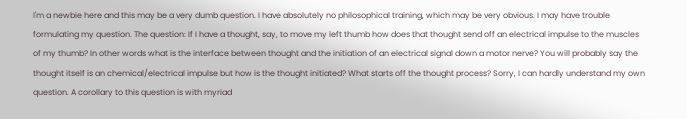I'm a newbie here and this may be a very dumb question. I have absolutely no philosophical training, which may be very obvious. I may have trouble formulating my question. The question: If I have a thought, say, to move my left thumb how does that thought send off an electrical impulse to the muscles of my thumb? In other words what is the interface between thought and the initiation of an electrical signal down a motor nerve? You will probably say the thought itself is an chemical/electrical impulse but how is the thought initiated? What starts off the thought process? Sorry, I can hardly understand my own question. A corollary to this question is with myriad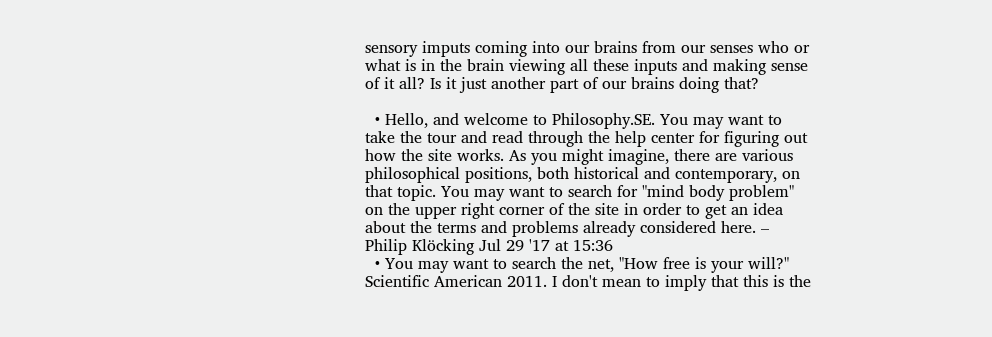sensory imputs coming into our brains from our senses who or what is in the brain viewing all these inputs and making sense of it all? Is it just another part of our brains doing that?

  • Hello, and welcome to Philosophy.SE. You may want to take the tour and read through the help center for figuring out how the site works. As you might imagine, there are various philosophical positions, both historical and contemporary, on that topic. You may want to search for "mind body problem" on the upper right corner of the site in order to get an idea about the terms and problems already considered here. – Philip Klöcking Jul 29 '17 at 15:36
  • You may want to search the net, "How free is your will?" Scientific American 2011. I don't mean to imply that this is the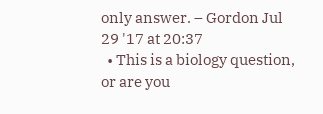only answer. – Gordon Jul 29 '17 at 20:37
  • This is a biology question, or are you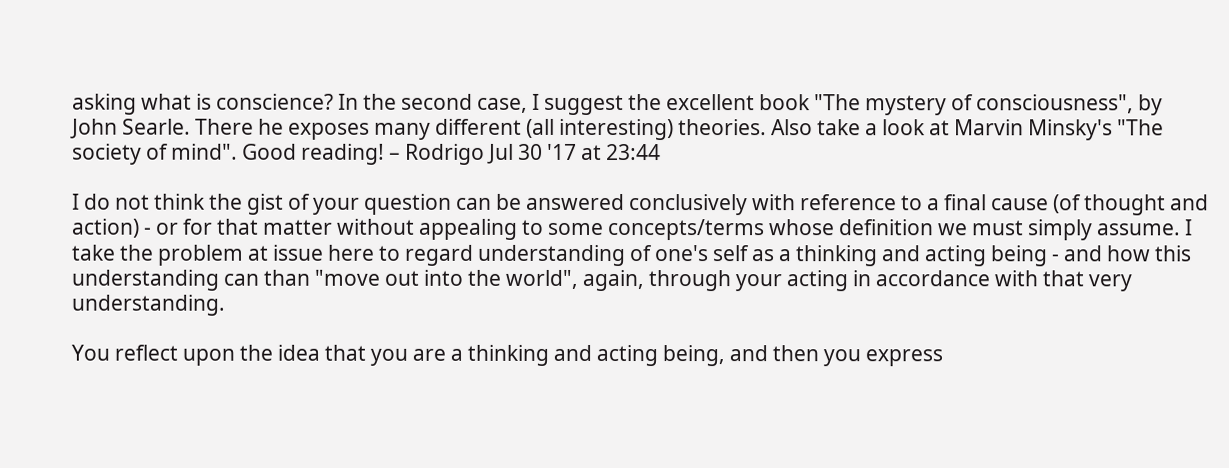asking what is conscience? In the second case, I suggest the excellent book "The mystery of consciousness", by John Searle. There he exposes many different (all interesting) theories. Also take a look at Marvin Minsky's "The society of mind". Good reading! – Rodrigo Jul 30 '17 at 23:44

I do not think the gist of your question can be answered conclusively with reference to a final cause (of thought and action) - or for that matter without appealing to some concepts/terms whose definition we must simply assume. I take the problem at issue here to regard understanding of one's self as a thinking and acting being - and how this understanding can than "move out into the world", again, through your acting in accordance with that very understanding.

You reflect upon the idea that you are a thinking and acting being, and then you express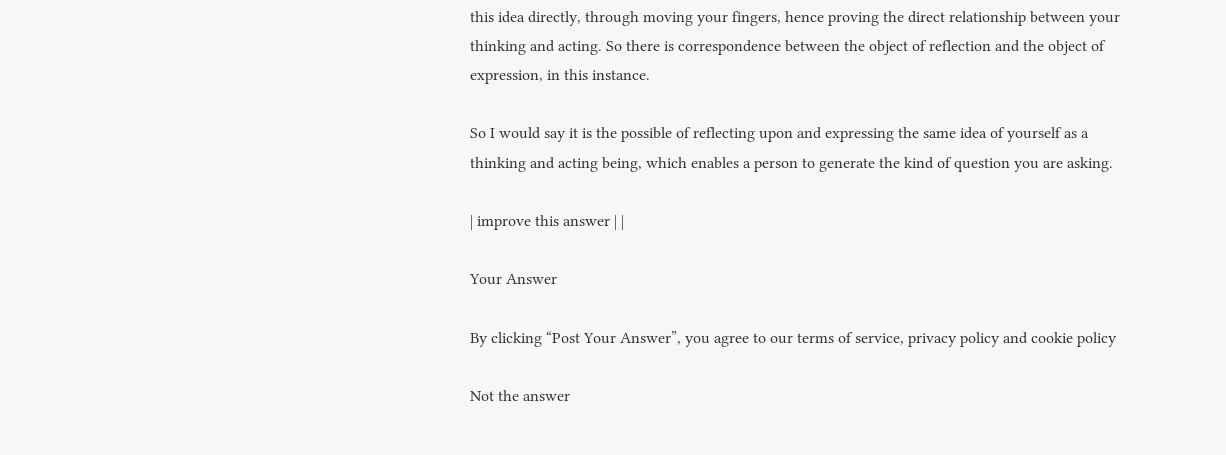this idea directly, through moving your fingers, hence proving the direct relationship between your thinking and acting. So there is correspondence between the object of reflection and the object of expression, in this instance.

So I would say it is the possible of reflecting upon and expressing the same idea of yourself as a thinking and acting being, which enables a person to generate the kind of question you are asking.

| improve this answer | |

Your Answer

By clicking “Post Your Answer”, you agree to our terms of service, privacy policy and cookie policy

Not the answer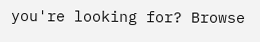you're looking for? Browse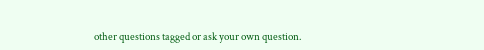other questions tagged or ask your own question.